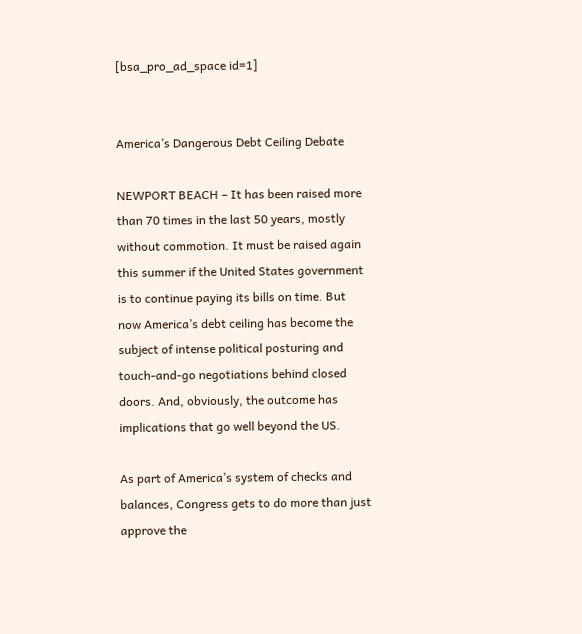[bsa_pro_ad_space id=1]


America’s Dangerous Debt Ceiling Debate

NEWPORT BEACH – It has been raised more than 70 times in the last 50 years, mostly without commotion. It must be raised again this summer if the United States government is to continue paying its bills on time. But now America’s debt ceiling has become the subject of intense political posturing and touch-and-go negotiations behind closed doors. And, obviously, the outcome has implications that go well beyond the US.

As part of America’s system of checks and balances, Congress gets to do more than just approve the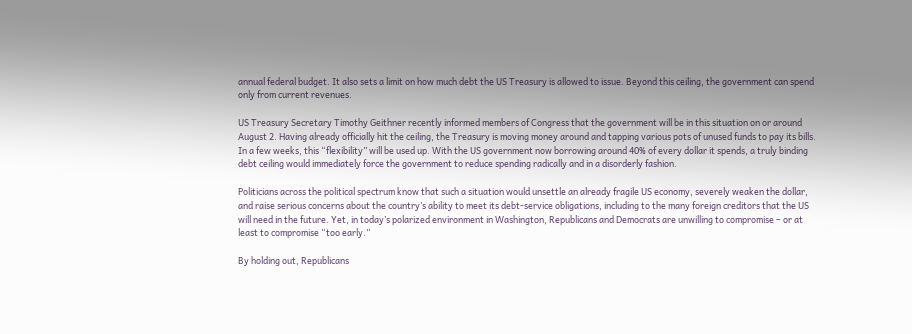annual federal budget. It also sets a limit on how much debt the US Treasury is allowed to issue. Beyond this ceiling, the government can spend only from current revenues.

US Treasury Secretary Timothy Geithner recently informed members of Congress that the government will be in this situation on or around August 2. Having already officially hit the ceiling, the Treasury is moving money around and tapping various pots of unused funds to pay its bills. In a few weeks, this “flexibility” will be used up. With the US government now borrowing around 40% of every dollar it spends, a truly binding debt ceiling would immediately force the government to reduce spending radically and in a disorderly fashion.

Politicians across the political spectrum know that such a situation would unsettle an already fragile US economy, severely weaken the dollar, and raise serious concerns about the country’s ability to meet its debt-service obligations, including to the many foreign creditors that the US will need in the future. Yet, in today’s polarized environment in Washington, Republicans and Democrats are unwilling to compromise – or at least to compromise “too early.”

By holding out, Republicans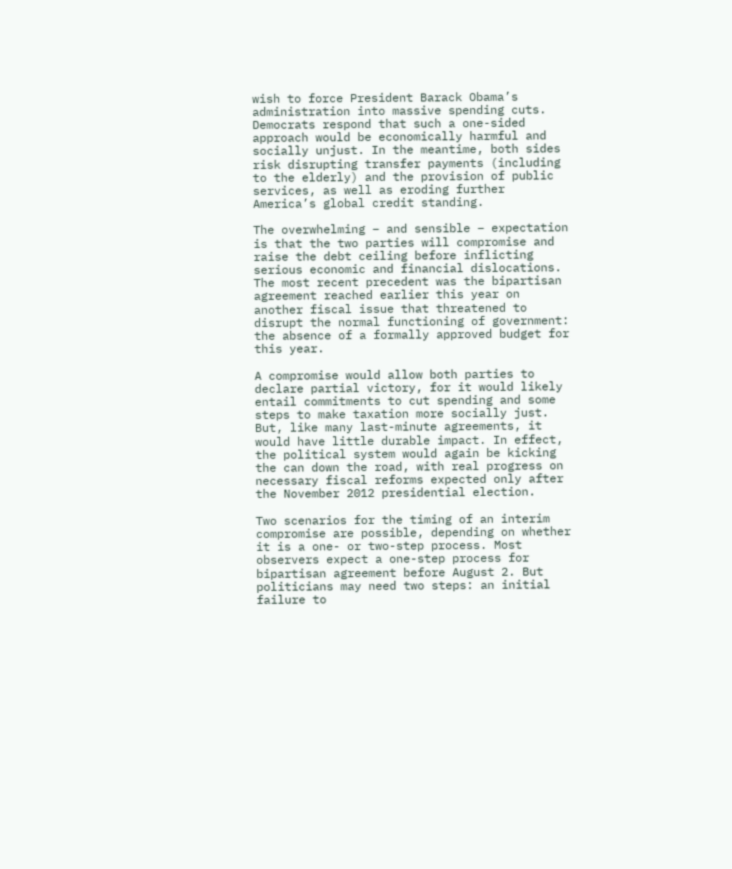wish to force President Barack Obama’s administration into massive spending cuts. Democrats respond that such a one-sided approach would be economically harmful and socially unjust. In the meantime, both sides risk disrupting transfer payments (including to the elderly) and the provision of public services, as well as eroding further America’s global credit standing.

The overwhelming – and sensible – expectation is that the two parties will compromise and raise the debt ceiling before inflicting serious economic and financial dislocations. The most recent precedent was the bipartisan agreement reached earlier this year on another fiscal issue that threatened to disrupt the normal functioning of government: the absence of a formally approved budget for this year.

A compromise would allow both parties to declare partial victory, for it would likely entail commitments to cut spending and some steps to make taxation more socially just. But, like many last-minute agreements, it would have little durable impact. In effect, the political system would again be kicking the can down the road, with real progress on necessary fiscal reforms expected only after the November 2012 presidential election.

Two scenarios for the timing of an interim compromise are possible, depending on whether it is a one- or two-step process. Most observers expect a one-step process for bipartisan agreement before August 2. But politicians may need two steps: an initial failure to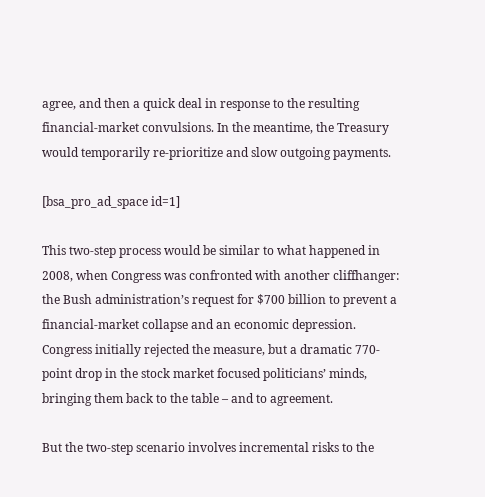agree, and then a quick deal in response to the resulting financial-market convulsions. In the meantime, the Treasury would temporarily re-prioritize and slow outgoing payments.

[bsa_pro_ad_space id=1]

This two-step process would be similar to what happened in 2008, when Congress was confronted with another cliffhanger: the Bush administration’s request for $700 billion to prevent a financial-market collapse and an economic depression. Congress initially rejected the measure, but a dramatic 770-point drop in the stock market focused politicians’ minds, bringing them back to the table – and to agreement.

But the two-step scenario involves incremental risks to the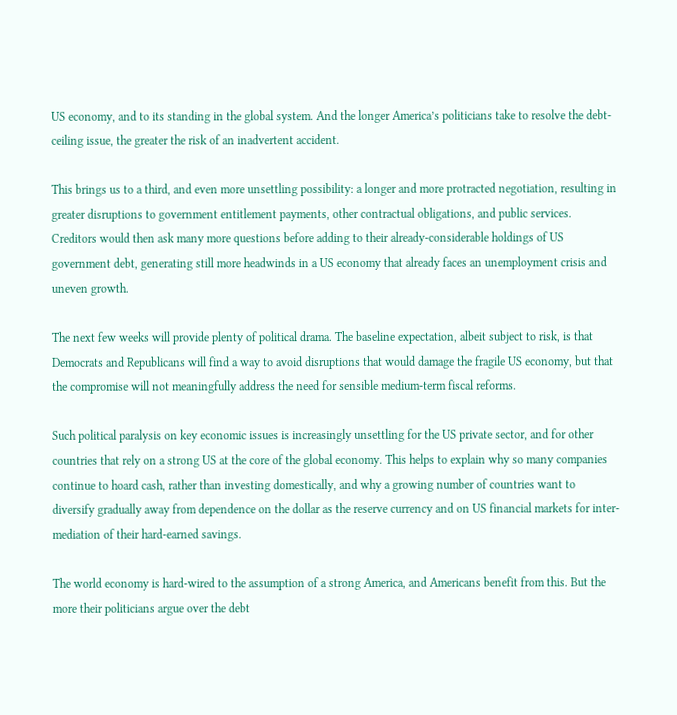US economy, and to its standing in the global system. And the longer America’s politicians take to resolve the debt-ceiling issue, the greater the risk of an inadvertent accident.

This brings us to a third, and even more unsettling possibility: a longer and more protracted negotiation, resulting in greater disruptions to government entitlement payments, other contractual obligations, and public services. Creditors would then ask many more questions before adding to their already-considerable holdings of US government debt, generating still more headwinds in a US economy that already faces an unemployment crisis and uneven growth.

The next few weeks will provide plenty of political drama. The baseline expectation, albeit subject to risk, is that Democrats and Republicans will find a way to avoid disruptions that would damage the fragile US economy, but that the compromise will not meaningfully address the need for sensible medium-term fiscal reforms.

Such political paralysis on key economic issues is increasingly unsettling for the US private sector, and for other countries that rely on a strong US at the core of the global economy. This helps to explain why so many companies continue to hoard cash, rather than investing domestically, and why a growing number of countries want to diversify gradually away from dependence on the dollar as the reserve currency and on US financial markets for inter-mediation of their hard-earned savings.

The world economy is hard-wired to the assumption of a strong America, and Americans benefit from this. But the more their politicians argue over the debt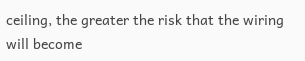ceiling, the greater the risk that the wiring will become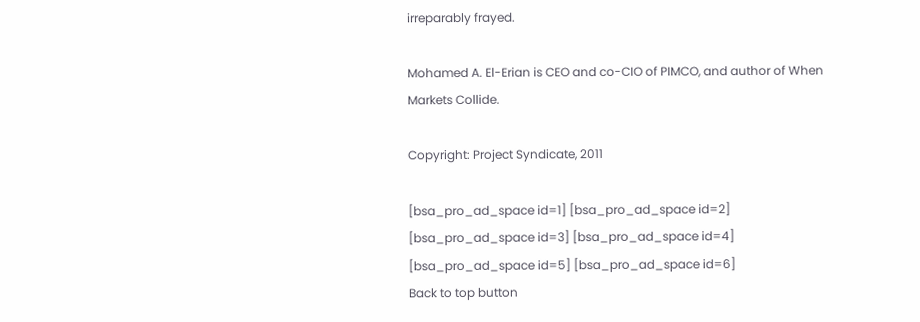irreparably frayed.

Mohamed A. El-Erian is CEO and co-CIO of PIMCO, and author of When Markets Collide.

Copyright: Project Syndicate, 2011

[bsa_pro_ad_space id=1] [bsa_pro_ad_space id=2] [bsa_pro_ad_space id=3] [bsa_pro_ad_space id=4] [bsa_pro_ad_space id=5] [bsa_pro_ad_space id=6]
Back to top button